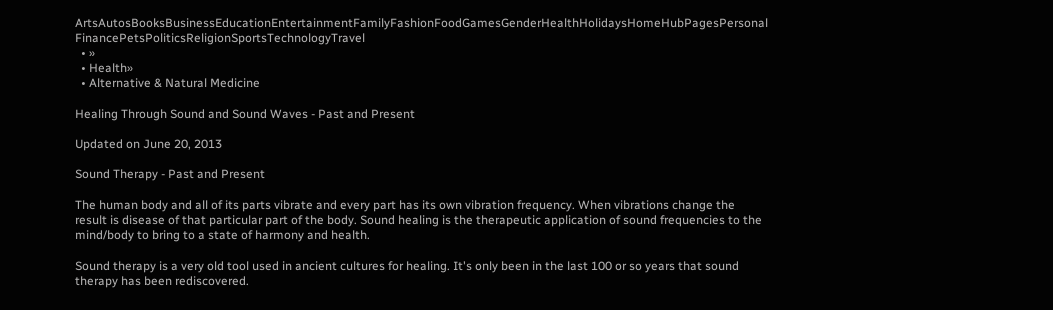ArtsAutosBooksBusinessEducationEntertainmentFamilyFashionFoodGamesGenderHealthHolidaysHomeHubPagesPersonal FinancePetsPoliticsReligionSportsTechnologyTravel
  • »
  • Health»
  • Alternative & Natural Medicine

Healing Through Sound and Sound Waves - Past and Present

Updated on June 20, 2013

Sound Therapy - Past and Present

The human body and all of its parts vibrate and every part has its own vibration frequency. When vibrations change the result is disease of that particular part of the body. Sound healing is the therapeutic application of sound frequencies to the mind/body to bring to a state of harmony and health.

Sound therapy is a very old tool used in ancient cultures for healing. It's only been in the last 100 or so years that sound therapy has been rediscovered.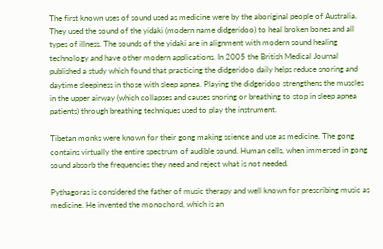The first known uses of sound used as medicine were by the aboriginal people of Australia. They used the sound of the yidaki (modern name didgeridoo) to heal broken bones and all types of illness. The sounds of the yidaki are in alignment with modern sound healing technology and have other modern applications. In 2005 the British Medical Journal published a study which found that practicing the didgeridoo daily helps reduce snoring and daytime sleepiness in those with sleep apnea. Playing the didgeridoo strengthens the muscles in the upper airway (which collapses and causes snoring or breathing to stop in sleep apnea patients) through breathing techniques used to play the instrument.

Tibetan monks were known for their gong making science and use as medicine. The gong contains virtually the entire spectrum of audible sound. Human cells, when immersed in gong sound absorb the frequencies they need and reject what is not needed.

Pythagoras is considered the father of music therapy and well known for prescribing music as medicine. He invented the monochord, which is an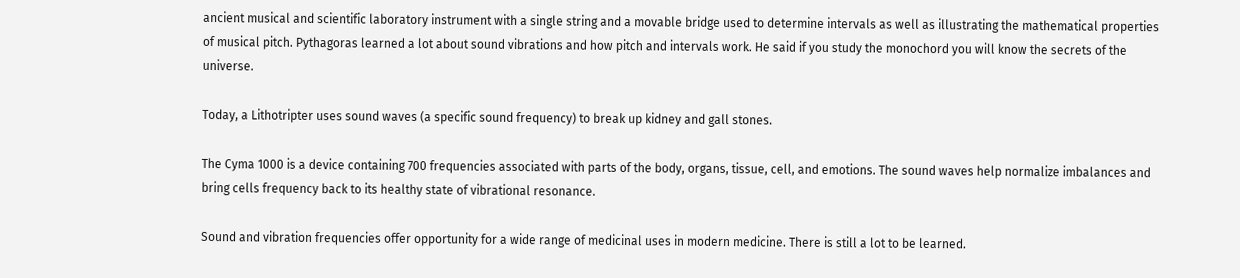ancient musical and scientific laboratory instrument with a single string and a movable bridge used to determine intervals as well as illustrating the mathematical properties of musical pitch. Pythagoras learned a lot about sound vibrations and how pitch and intervals work. He said if you study the monochord you will know the secrets of the universe.

Today, a Lithotripter uses sound waves (a specific sound frequency) to break up kidney and gall stones.

The Cyma 1000 is a device containing 700 frequencies associated with parts of the body, organs, tissue, cell, and emotions. The sound waves help normalize imbalances and bring cells frequency back to its healthy state of vibrational resonance.

Sound and vibration frequencies offer opportunity for a wide range of medicinal uses in modern medicine. There is still a lot to be learned.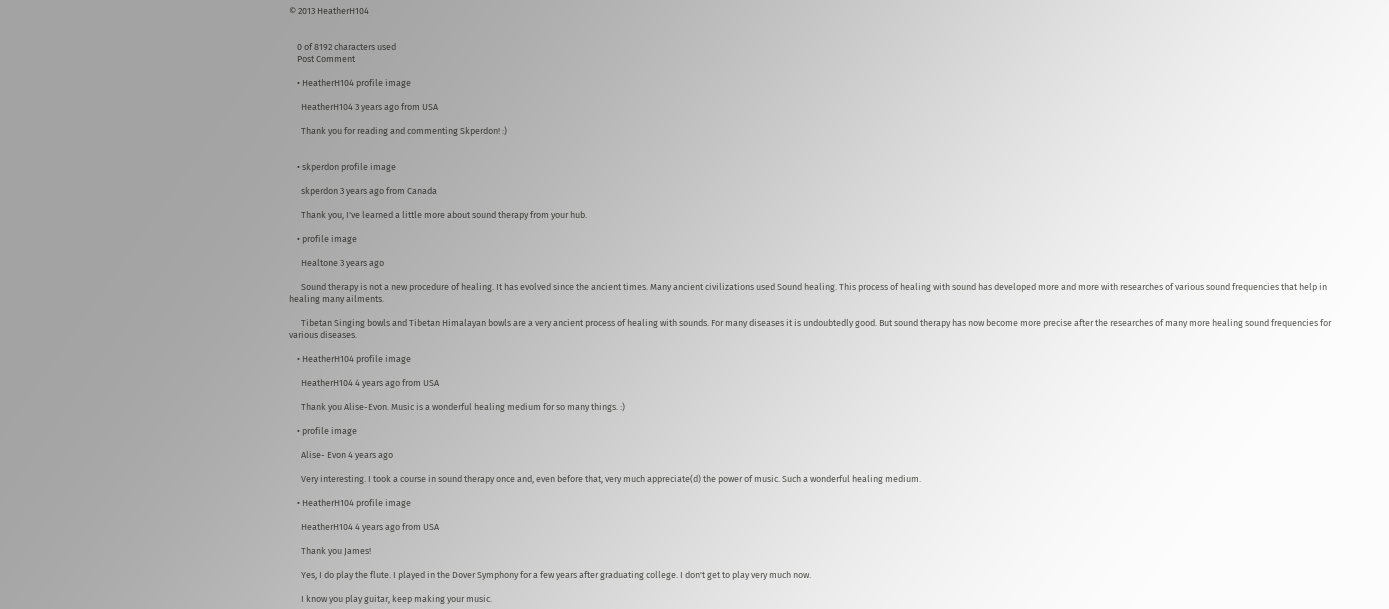© 2013 HeatherH104


    0 of 8192 characters used
    Post Comment

    • HeatherH104 profile image

      HeatherH104 3 years ago from USA

      Thank you for reading and commenting Skperdon! :)


    • skperdon profile image

      skperdon 3 years ago from Canada

      Thank you, I've learned a little more about sound therapy from your hub.

    • profile image

      Healtone 3 years ago

      Sound therapy is not a new procedure of healing. It has evolved since the ancient times. Many ancient civilizations used Sound healing. This process of healing with sound has developed more and more with researches of various sound frequencies that help in healing many ailments.

      Tibetan Singing bowls and Tibetan Himalayan bowls are a very ancient process of healing with sounds. For many diseases it is undoubtedly good. But sound therapy has now become more precise after the researches of many more healing sound frequencies for various diseases.

    • HeatherH104 profile image

      HeatherH104 4 years ago from USA

      Thank you Alise-Evon. Music is a wonderful healing medium for so many things. :)

    • profile image

      Alise- Evon 4 years ago

      Very interesting. I took a course in sound therapy once and, even before that, very much appreciate(d) the power of music. Such a wonderful healing medium.

    • HeatherH104 profile image

      HeatherH104 4 years ago from USA

      Thank you James!

      Yes, I do play the flute. I played in the Dover Symphony for a few years after graduating college. I don't get to play very much now.

      I know you play guitar, keep making your music.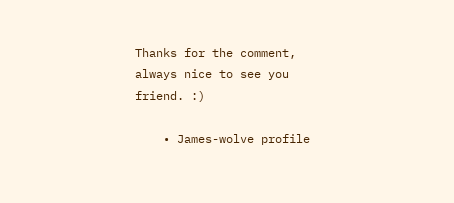Thanks for the comment, always nice to see you friend. :)

    • James-wolve profile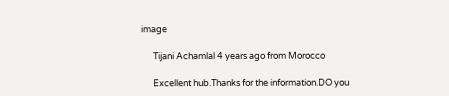image

      Tijani Achamlal 4 years ago from Morocco

      Excellent hub.Thanks for the information.DO you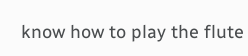know how to play the flute